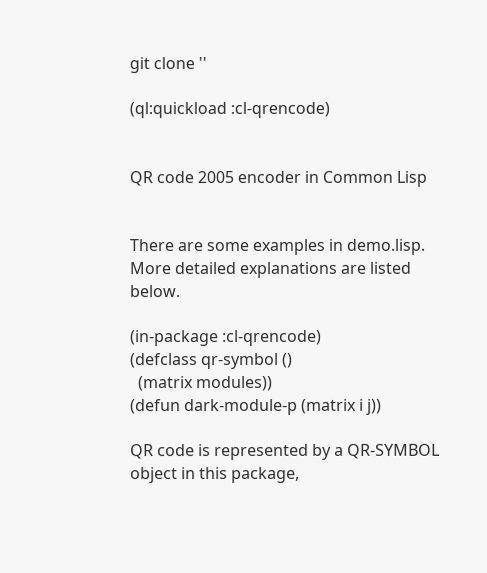git clone ''

(ql:quickload :cl-qrencode)


QR code 2005 encoder in Common Lisp


There are some examples in demo.lisp. More detailed explanations are listed below.

(in-package :cl-qrencode)
(defclass qr-symbol ()
  (matrix modules))
(defun dark-module-p (matrix i j))

QR code is represented by a QR-SYMBOL object in this package,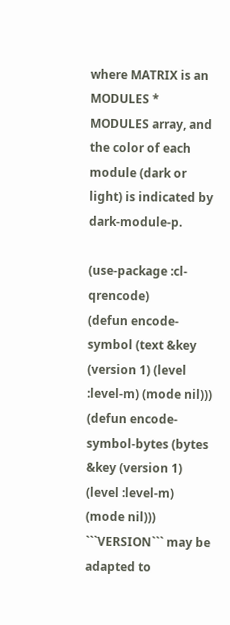where MATRIX is an MODULES * MODULES array, and the color of each module (dark or light) is indicated by dark-module-p.

(use-package :cl-qrencode)
(defun encode-symbol (text &key (version 1) (level :level-m) (mode nil)))
(defun encode-symbol-bytes (bytes &key (version 1) (level :level-m) (mode nil)))
```VERSION``` may be adapted to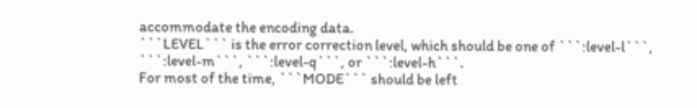accommodate the encoding data.
```LEVEL``` is the error correction level, which should be one of ```:level-l```,
```:level-m```, ```:level-q```, or ```:level-h```.
For most of the time, ```MODE``` should be left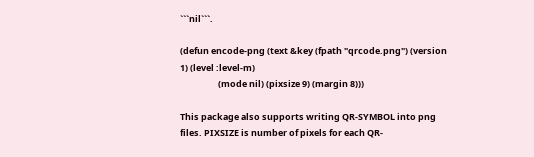```nil```.

(defun encode-png (text &key (fpath "qrcode.png") (version 1) (level :level-m)
                   (mode nil) (pixsize 9) (margin 8)))

This package also supports writing QR-SYMBOL into png files. PIXSIZE is number of pixels for each QR-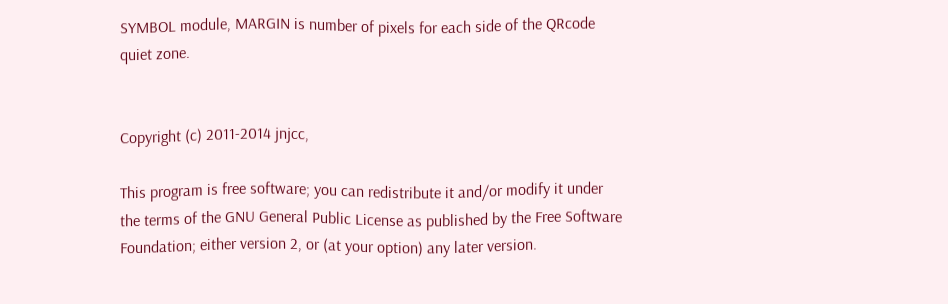SYMBOL module, MARGIN is number of pixels for each side of the QRcode quiet zone.


Copyright (c) 2011-2014 jnjcc,

This program is free software; you can redistribute it and/or modify it under the terms of the GNU General Public License as published by the Free Software Foundation; either version 2, or (at your option) any later version.